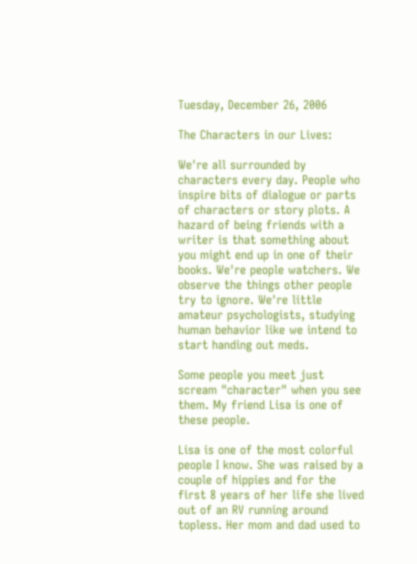Tuesday, December 26, 2006

The Characters in our Lives:

We're all surrounded by characters every day. People who inspire bits of dialogue or parts of characters or story plots. A hazard of being friends with a writer is that something about you might end up in one of their books. We're people watchers. We observe the things other people try to ignore. We're little amateur psychologists, studying human behavior like we intend to start handing out meds.

Some people you meet just scream "character" when you see them. My friend Lisa is one of these people.

Lisa is one of the most colorful people I know. She was raised by a couple of hippies and for the first 8 years of her life she lived out of an RV running around topless. Her mom and dad used to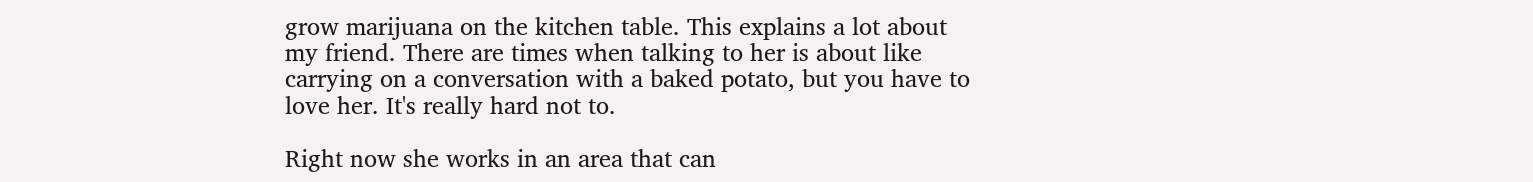grow marijuana on the kitchen table. This explains a lot about my friend. There are times when talking to her is about like carrying on a conversation with a baked potato, but you have to love her. It's really hard not to.

Right now she works in an area that can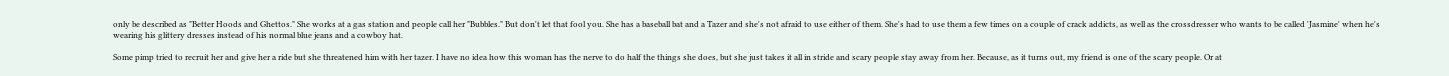only be described as "Better Hoods and Ghettos." She works at a gas station and people call her "Bubbles." But don't let that fool you. She has a baseball bat and a Tazer and she's not afraid to use either of them. She's had to use them a few times on a couple of crack addicts, as well as the crossdresser who wants to be called 'Jasmine' when he's wearing his glittery dresses instead of his normal blue jeans and a cowboy hat.

Some pimp tried to recruit her and give her a ride but she threatened him with her tazer. I have no idea how this woman has the nerve to do half the things she does, but she just takes it all in stride and scary people stay away from her. Because, as it turns out, my friend is one of the scary people. Or at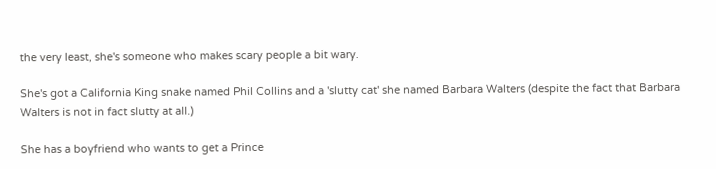the very least, she's someone who makes scary people a bit wary.

She's got a California King snake named Phil Collins and a 'slutty cat' she named Barbara Walters (despite the fact that Barbara Walters is not in fact slutty at all.)

She has a boyfriend who wants to get a Prince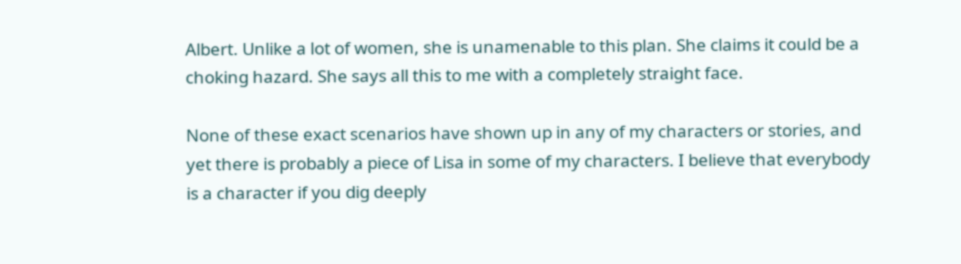Albert. Unlike a lot of women, she is unamenable to this plan. She claims it could be a choking hazard. She says all this to me with a completely straight face.

None of these exact scenarios have shown up in any of my characters or stories, and yet there is probably a piece of Lisa in some of my characters. I believe that everybody is a character if you dig deeply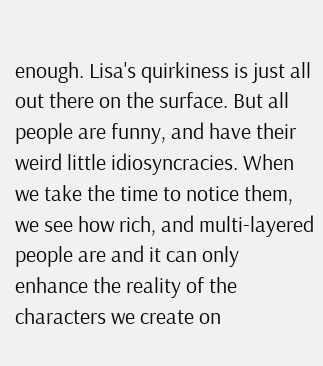enough. Lisa's quirkiness is just all out there on the surface. But all people are funny, and have their weird little idiosyncracies. When we take the time to notice them, we see how rich, and multi-layered people are and it can only enhance the reality of the characters we create on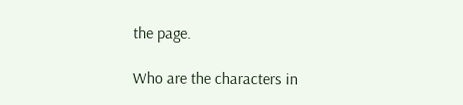the page.

Who are the characters in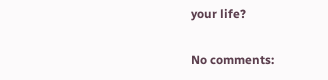your life?

No comments: